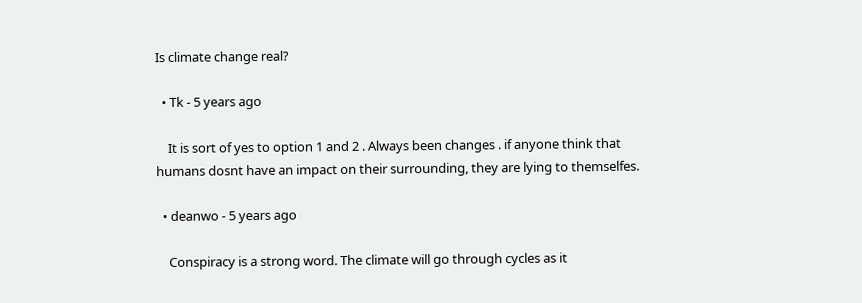Is climate change real?

  • Tk - 5 years ago

    It is sort of yes to option 1 and 2 . Always been changes . if anyone think that humans dosnt have an impact on their surrounding, they are lying to themselfes.

  • deanwo - 5 years ago

    Conspiracy is a strong word. The climate will go through cycles as it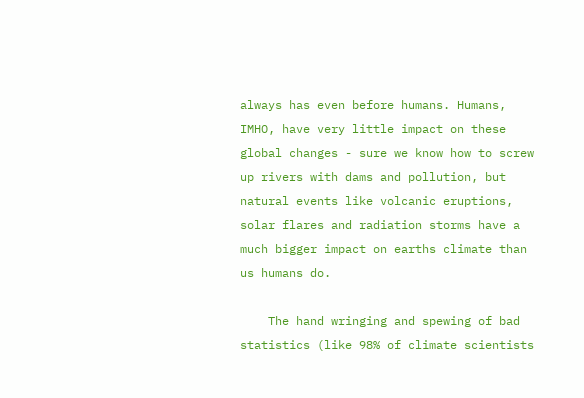always has even before humans. Humans, IMHO, have very little impact on these global changes - sure we know how to screw up rivers with dams and pollution, but natural events like volcanic eruptions, solar flares and radiation storms have a much bigger impact on earths climate than us humans do.

    The hand wringing and spewing of bad statistics (like 98% of climate scientists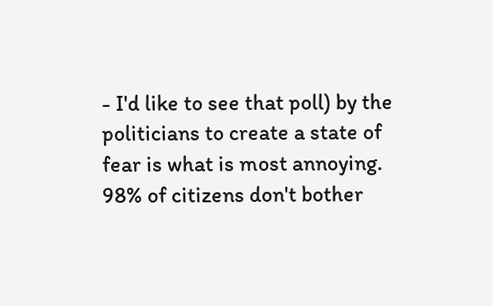- I'd like to see that poll) by the politicians to create a state of fear is what is most annoying. 98% of citizens don't bother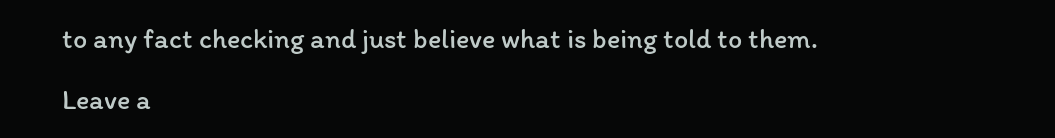to any fact checking and just believe what is being told to them.

Leave a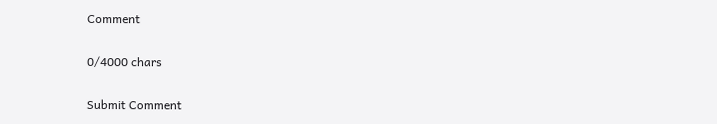Comment

0/4000 chars

Submit Comment